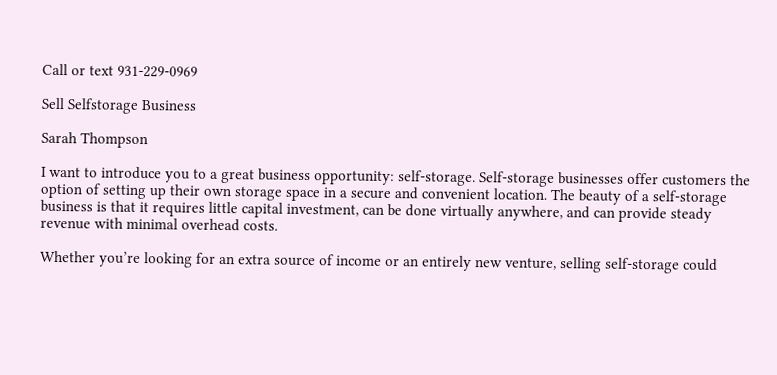Call or text 931-229-0969

Sell Selfstorage Business

Sarah Thompson

I want to introduce you to a great business opportunity: self-storage. Self-storage businesses offer customers the option of setting up their own storage space in a secure and convenient location. The beauty of a self-storage business is that it requires little capital investment, can be done virtually anywhere, and can provide steady revenue with minimal overhead costs.

Whether you’re looking for an extra source of income or an entirely new venture, selling self-storage could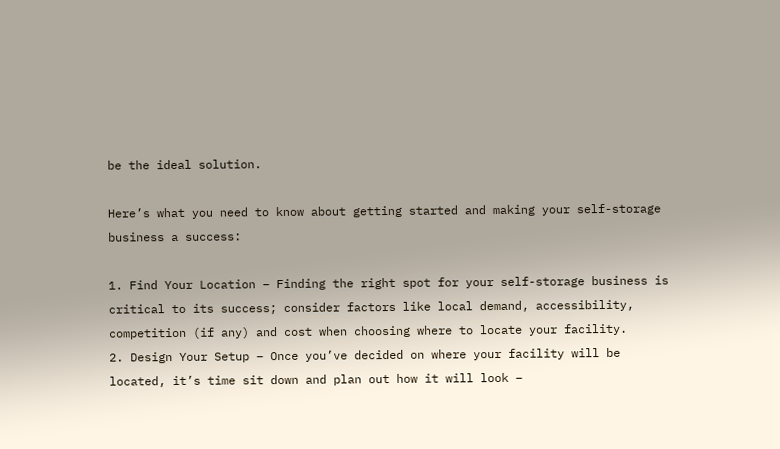be the ideal solution.

Here’s what you need to know about getting started and making your self-storage business a success:

1. Find Your Location – Finding the right spot for your self-storage business is critical to its success; consider factors like local demand, accessibility, competition (if any) and cost when choosing where to locate your facility.
2. Design Your Setup – Once you’ve decided on where your facility will be located, it’s time sit down and plan out how it will look –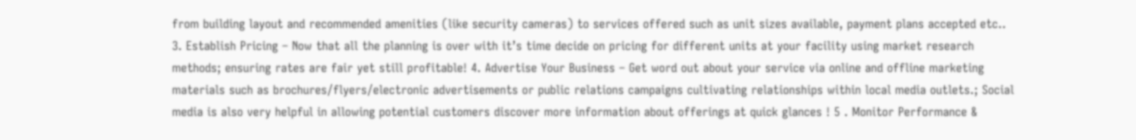from building layout and recommended amenities (like security cameras) to services offered such as unit sizes available, payment plans accepted etc..
3. Establish Pricing – Now that all the planning is over with it’s time decide on pricing for different units at your facility using market research methods; ensuring rates are fair yet still profitable! 4. Advertise Your Business – Get word out about your service via online and offline marketing materials such as brochures/flyers/electronic advertisements or public relations campaigns cultivating relationships within local media outlets.; Social media is also very helpful in allowing potential customers discover more information about offerings at quick glances ! 5 . Monitor Performance &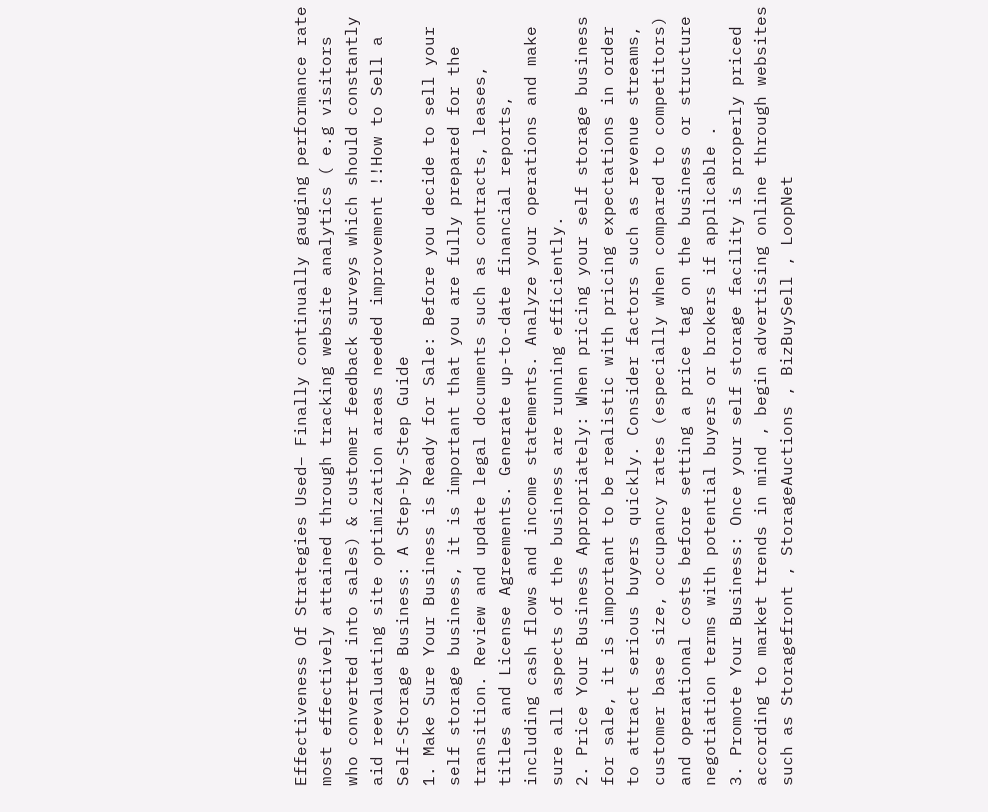Effectiveness Of Strategies Used– Finally continually gauging performance rate most effectively attained through tracking website analytics ( e.g visitors who converted into sales) & customer feedback surveys which should constantly aid reevaluating site optimization areas needed improvement !!How to Sell a Self-Storage Business: A Step-by-Step Guide
1. Make Sure Your Business is Ready for Sale: Before you decide to sell your self storage business, it is important that you are fully prepared for the transition. Review and update legal documents such as contracts, leases, titles and License Agreements. Generate up-to-date financial reports, including cash flows and income statements. Analyze your operations and make sure all aspects of the business are running efficiently.
2. Price Your Business Appropriately: When pricing your self storage business for sale, it is important to be realistic with pricing expectations in order to attract serious buyers quickly. Consider factors such as revenue streams, customer base size, occupancy rates (especially when compared to competitors) and operational costs before setting a price tag on the business or structure negotiation terms with potential buyers or brokers if applicable .
3. Promote Your Business: Once your self storage facility is properly priced according to market trends in mind , begin advertising online through websites such as Storagefront , StorageAuctions , BizBuySell , LoopNet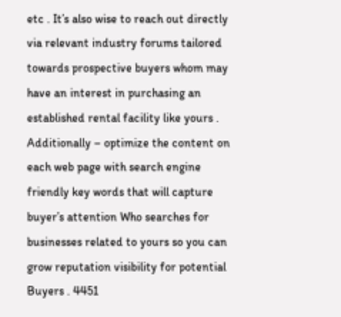etc . It’s also wise to reach out directly via relevant industry forums tailored towards prospective buyers whom may have an interest in purchasing an established rental facility like yours . Additionally – optimize the content on each web page with search engine friendly key words that will capture buyer’s attention Who searches for businesses related to yours so you can grow reputation visibility for potential Buyers . 4451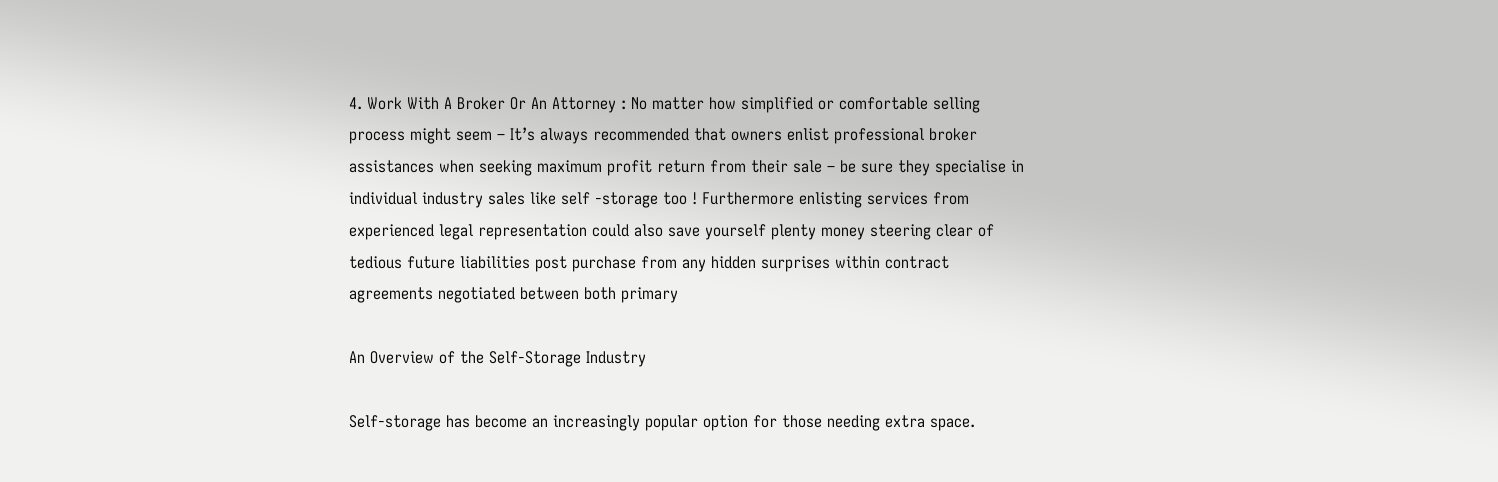4. Work With A Broker Or An Attorney : No matter how simplified or comfortable selling process might seem – It’s always recommended that owners enlist professional broker assistances when seeking maximum profit return from their sale – be sure they specialise in individual industry sales like self -storage too ! Furthermore enlisting services from experienced legal representation could also save yourself plenty money steering clear of tedious future liabilities post purchase from any hidden surprises within contract agreements negotiated between both primary

An Overview of the Self-Storage Industry

Self-storage has become an increasingly popular option for those needing extra space.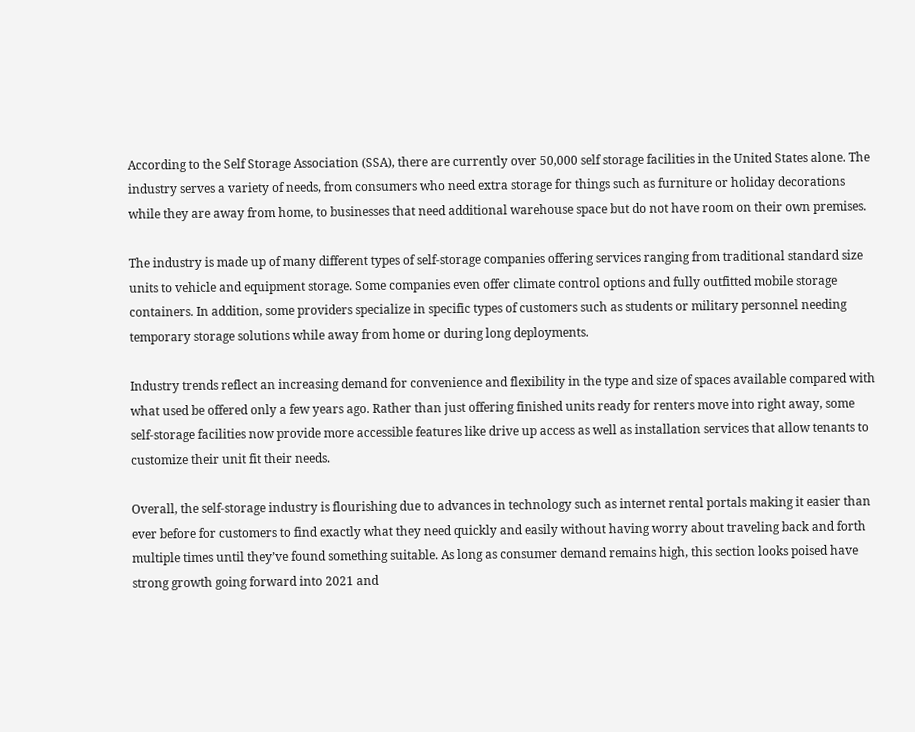According to the Self Storage Association (SSA), there are currently over 50,000 self storage facilities in the United States alone. The industry serves a variety of needs, from consumers who need extra storage for things such as furniture or holiday decorations while they are away from home, to businesses that need additional warehouse space but do not have room on their own premises.

The industry is made up of many different types of self-storage companies offering services ranging from traditional standard size units to vehicle and equipment storage. Some companies even offer climate control options and fully outfitted mobile storage containers. In addition, some providers specialize in specific types of customers such as students or military personnel needing temporary storage solutions while away from home or during long deployments.

Industry trends reflect an increasing demand for convenience and flexibility in the type and size of spaces available compared with what used be offered only a few years ago. Rather than just offering finished units ready for renters move into right away, some self-storage facilities now provide more accessible features like drive up access as well as installation services that allow tenants to customize their unit fit their needs.

Overall, the self-storage industry is flourishing due to advances in technology such as internet rental portals making it easier than ever before for customers to find exactly what they need quickly and easily without having worry about traveling back and forth multiple times until they’ve found something suitable. As long as consumer demand remains high, this section looks poised have strong growth going forward into 2021 and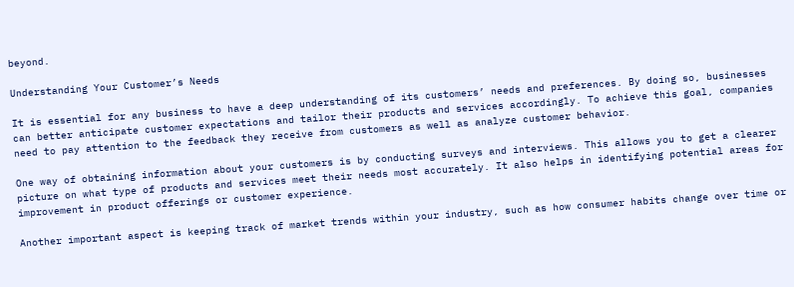beyond.

Understanding Your Customer’s Needs

It is essential for any business to have a deep understanding of its customers’ needs and preferences. By doing so, businesses can better anticipate customer expectations and tailor their products and services accordingly. To achieve this goal, companies need to pay attention to the feedback they receive from customers as well as analyze customer behavior.

One way of obtaining information about your customers is by conducting surveys and interviews. This allows you to get a clearer picture on what type of products and services meet their needs most accurately. It also helps in identifying potential areas for improvement in product offerings or customer experience.

Another important aspect is keeping track of market trends within your industry, such as how consumer habits change over time or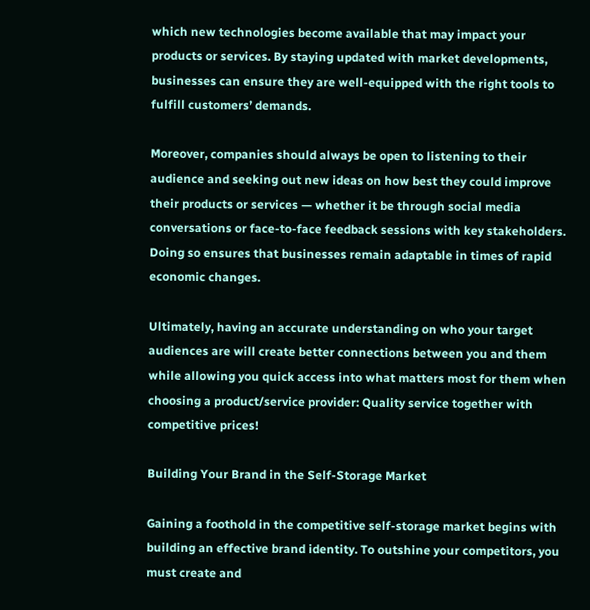which new technologies become available that may impact your products or services. By staying updated with market developments, businesses can ensure they are well-equipped with the right tools to fulfill customers’ demands.

Moreover, companies should always be open to listening to their audience and seeking out new ideas on how best they could improve their products or services — whether it be through social media conversations or face-to-face feedback sessions with key stakeholders. Doing so ensures that businesses remain adaptable in times of rapid economic changes.

Ultimately, having an accurate understanding on who your target audiences are will create better connections between you and them while allowing you quick access into what matters most for them when choosing a product/service provider: Quality service together with competitive prices!

Building Your Brand in the Self-Storage Market

Gaining a foothold in the competitive self-storage market begins with building an effective brand identity. To outshine your competitors, you must create and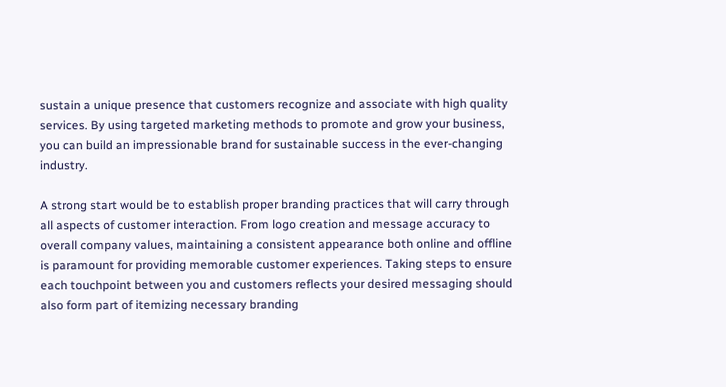sustain a unique presence that customers recognize and associate with high quality services. By using targeted marketing methods to promote and grow your business, you can build an impressionable brand for sustainable success in the ever-changing industry.

A strong start would be to establish proper branding practices that will carry through all aspects of customer interaction. From logo creation and message accuracy to overall company values, maintaining a consistent appearance both online and offline is paramount for providing memorable customer experiences. Taking steps to ensure each touchpoint between you and customers reflects your desired messaging should also form part of itemizing necessary branding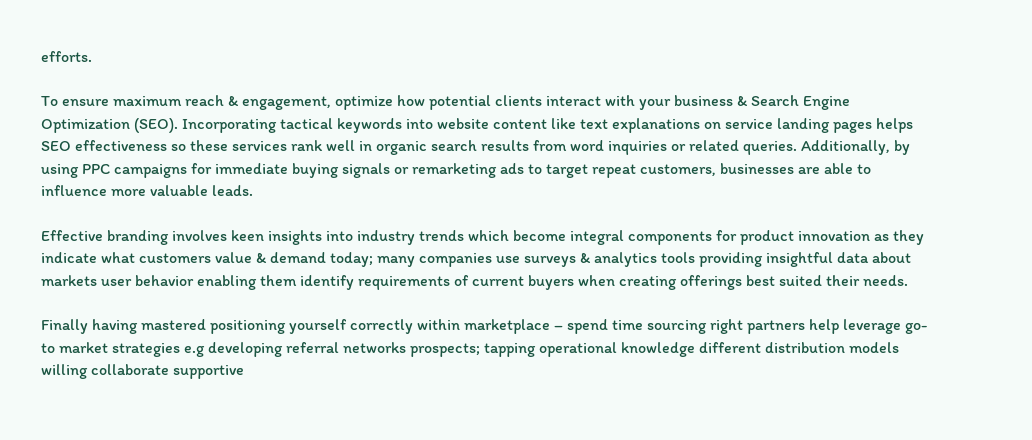efforts.

To ensure maximum reach & engagement, optimize how potential clients interact with your business & Search Engine Optimization (SEO). Incorporating tactical keywords into website content like text explanations on service landing pages helps SEO effectiveness so these services rank well in organic search results from word inquiries or related queries. Additionally, by using PPC campaigns for immediate buying signals or remarketing ads to target repeat customers, businesses are able to influence more valuable leads.

Effective branding involves keen insights into industry trends which become integral components for product innovation as they indicate what customers value & demand today; many companies use surveys & analytics tools providing insightful data about markets user behavior enabling them identify requirements of current buyers when creating offerings best suited their needs.

Finally having mastered positioning yourself correctly within marketplace – spend time sourcing right partners help leverage go-to market strategies e.g developing referral networks prospects; tapping operational knowledge different distribution models willing collaborate supportive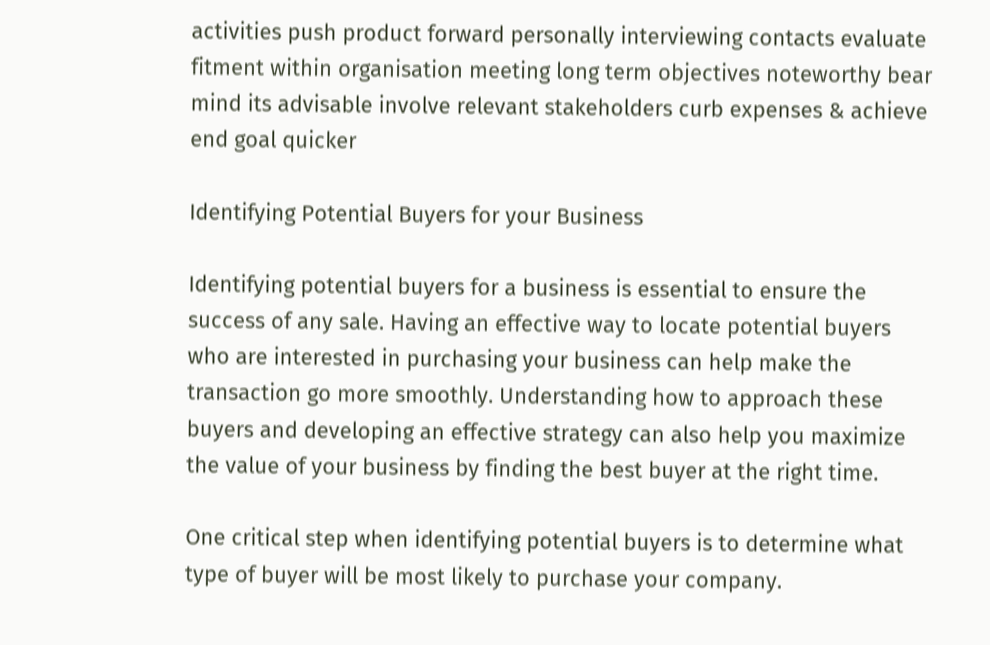activities push product forward personally interviewing contacts evaluate fitment within organisation meeting long term objectives noteworthy bear mind its advisable involve relevant stakeholders curb expenses & achieve end goal quicker

Identifying Potential Buyers for your Business

Identifying potential buyers for a business is essential to ensure the success of any sale. Having an effective way to locate potential buyers who are interested in purchasing your business can help make the transaction go more smoothly. Understanding how to approach these buyers and developing an effective strategy can also help you maximize the value of your business by finding the best buyer at the right time.

One critical step when identifying potential buyers is to determine what type of buyer will be most likely to purchase your company.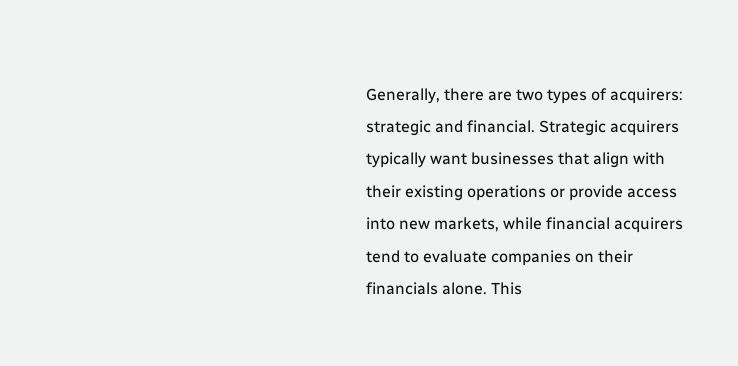Generally, there are two types of acquirers: strategic and financial. Strategic acquirers typically want businesses that align with their existing operations or provide access into new markets, while financial acquirers tend to evaluate companies on their financials alone. This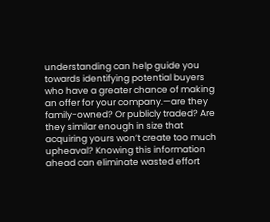understanding can help guide you towards identifying potential buyers who have a greater chance of making an offer for your company.—are they family-owned? Or publicly traded? Are they similar enough in size that acquiring yours won’t create too much upheaval? Knowing this information ahead can eliminate wasted effort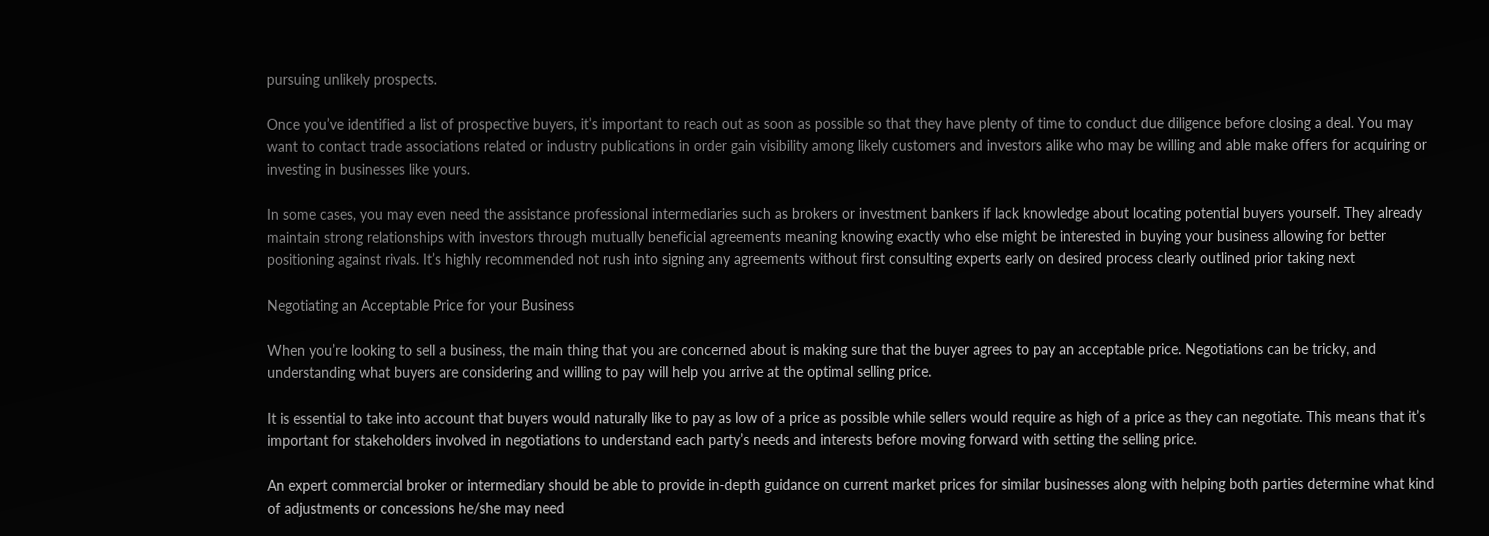pursuing unlikely prospects.

Once you’ve identified a list of prospective buyers, it’s important to reach out as soon as possible so that they have plenty of time to conduct due diligence before closing a deal. You may want to contact trade associations related or industry publications in order gain visibility among likely customers and investors alike who may be willing and able make offers for acquiring or investing in businesses like yours.

In some cases, you may even need the assistance professional intermediaries such as brokers or investment bankers if lack knowledge about locating potential buyers yourself. They already maintain strong relationships with investors through mutually beneficial agreements meaning knowing exactly who else might be interested in buying your business allowing for better positioning against rivals. It’s highly recommended not rush into signing any agreements without first consulting experts early on desired process clearly outlined prior taking next

Negotiating an Acceptable Price for your Business

When you’re looking to sell a business, the main thing that you are concerned about is making sure that the buyer agrees to pay an acceptable price. Negotiations can be tricky, and understanding what buyers are considering and willing to pay will help you arrive at the optimal selling price.

It is essential to take into account that buyers would naturally like to pay as low of a price as possible while sellers would require as high of a price as they can negotiate. This means that it’s important for stakeholders involved in negotiations to understand each party’s needs and interests before moving forward with setting the selling price.

An expert commercial broker or intermediary should be able to provide in-depth guidance on current market prices for similar businesses along with helping both parties determine what kind of adjustments or concessions he/she may need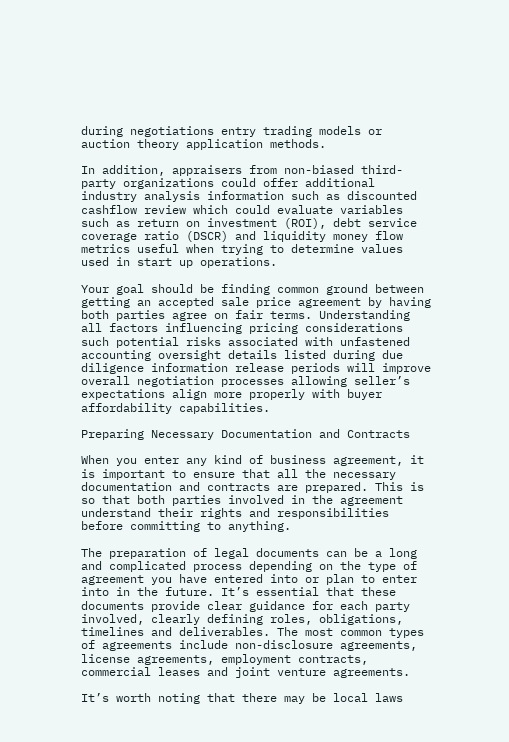during negotiations entry trading models or auction theory application methods.

In addition, appraisers from non-biased third-party organizations could offer additional industry analysis information such as discounted cashflow review which could evaluate variables such as return on investment (ROI), debt service coverage ratio (DSCR) and liquidity money flow metrics useful when trying to determine values used in start up operations.

Your goal should be finding common ground between getting an accepted sale price agreement by having both parties agree on fair terms. Understanding all factors influencing pricing considerations such potential risks associated with unfastened accounting oversight details listed during due diligence information release periods will improve overall negotiation processes allowing seller’s expectations align more properly with buyer affordability capabilities.

Preparing Necessary Documentation and Contracts

When you enter any kind of business agreement, it is important to ensure that all the necessary documentation and contracts are prepared. This is so that both parties involved in the agreement understand their rights and responsibilities before committing to anything.

The preparation of legal documents can be a long and complicated process depending on the type of agreement you have entered into or plan to enter into in the future. It’s essential that these documents provide clear guidance for each party involved, clearly defining roles, obligations, timelines and deliverables. The most common types of agreements include non-disclosure agreements, license agreements, employment contracts, commercial leases and joint venture agreements.

It’s worth noting that there may be local laws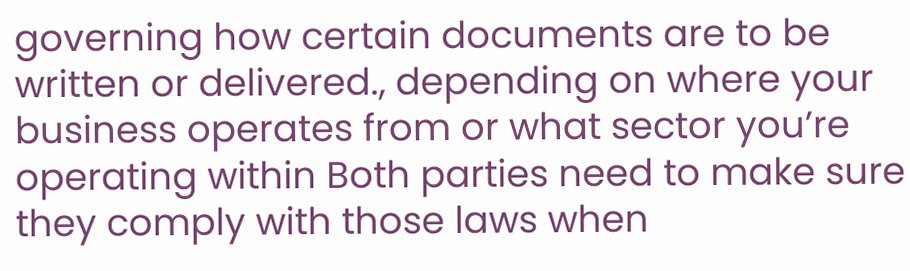governing how certain documents are to be written or delivered., depending on where your business operates from or what sector you’re operating within Both parties need to make sure they comply with those laws when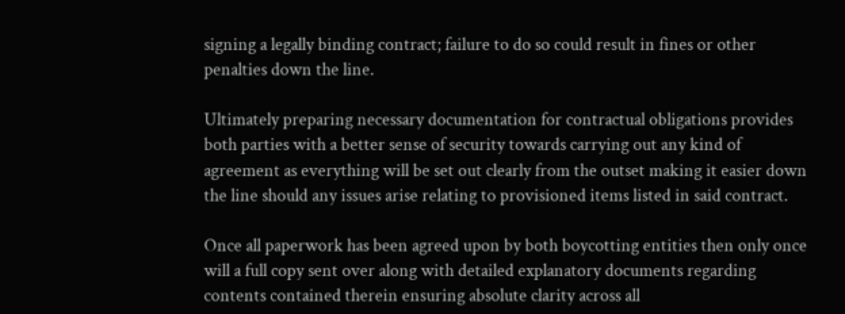signing a legally binding contract; failure to do so could result in fines or other penalties down the line.

Ultimately preparing necessary documentation for contractual obligations provides both parties with a better sense of security towards carrying out any kind of agreement as everything will be set out clearly from the outset making it easier down the line should any issues arise relating to provisioned items listed in said contract.

Once all paperwork has been agreed upon by both boycotting entities then only once will a full copy sent over along with detailed explanatory documents regarding contents contained therein ensuring absolute clarity across all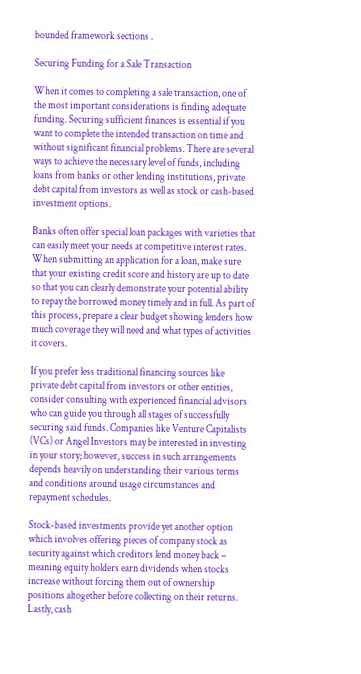bounded framework sections .

Securing Funding for a Sale Transaction

When it comes to completing a sale transaction, one of the most important considerations is finding adequate funding. Securing sufficient finances is essential if you want to complete the intended transaction on time and without significant financial problems. There are several ways to achieve the necessary level of funds, including loans from banks or other lending institutions, private debt capital from investors as well as stock or cash-based investment options.

Banks often offer special loan packages with varieties that can easily meet your needs at competitive interest rates. When submitting an application for a loan, make sure that your existing credit score and history are up to date so that you can clearly demonstrate your potential ability to repay the borrowed money timely and in full. As part of this process, prepare a clear budget showing lenders how much coverage they will need and what types of activities it covers.

If you prefer less traditional financing sources like private debt capital from investors or other entities, consider consulting with experienced financial advisors who can guide you through all stages of successfully securing said funds. Companies like Venture Capitalists (VCs) or Angel Investors may be interested in investing in your story; however, success in such arrangements depends heavily on understanding their various terms and conditions around usage circumstances and repayment schedules.

Stock-based investments provide yet another option which involves offering pieces of company stock as security against which creditors lend money back – meaning equity holders earn dividends when stocks increase without forcing them out of ownership positions altogether before collecting on their returns. Lastly, cash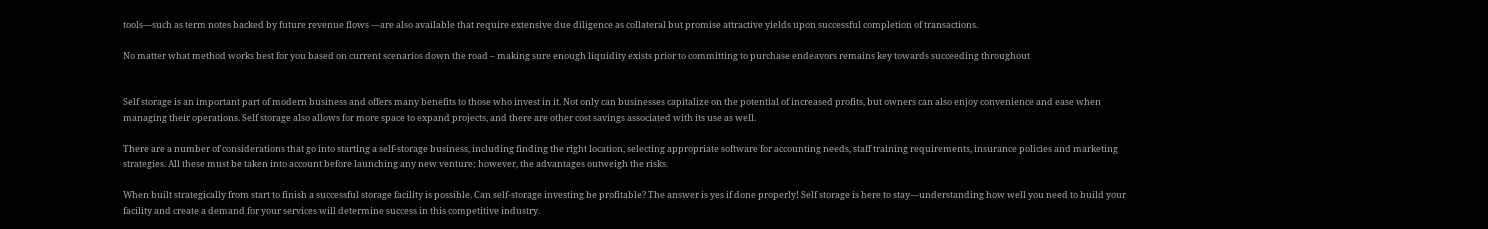tools—such as term notes backed by future revenue flows —are also available that require extensive due diligence as collateral but promise attractive yields upon successful completion of transactions.

No matter what method works best for you based on current scenarios down the road – making sure enough liquidity exists prior to committing to purchase endeavors remains key towards succeeding throughout


Self storage is an important part of modern business and offers many benefits to those who invest in it. Not only can businesses capitalize on the potential of increased profits, but owners can also enjoy convenience and ease when managing their operations. Self storage also allows for more space to expand projects, and there are other cost savings associated with its use as well.

There are a number of considerations that go into starting a self-storage business, including finding the right location, selecting appropriate software for accounting needs, staff training requirements, insurance policies and marketing strategies. All these must be taken into account before launching any new venture; however, the advantages outweigh the risks.

When built strategically from start to finish a successful storage facility is possible. Can self-storage investing be profitable? The answer is yes if done properly! Self storage is here to stay—understanding how well you need to build your facility and create a demand for your services will determine success in this competitive industry.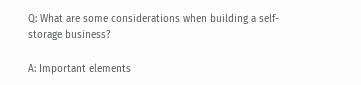Q: What are some considerations when building a self-storage business?

A: Important elements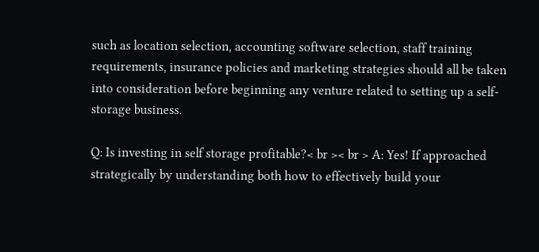such as location selection, accounting software selection, staff training requirements, insurance policies and marketing strategies should all be taken into consideration before beginning any venture related to setting up a self-storage business.

Q: Is investing in self storage profitable?< br >< br > A: Yes! If approached strategically by understanding both how to effectively build your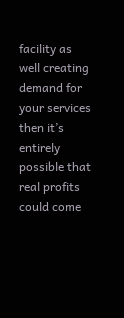facility as well creating demand for your services then it’s entirely possible that real profits could come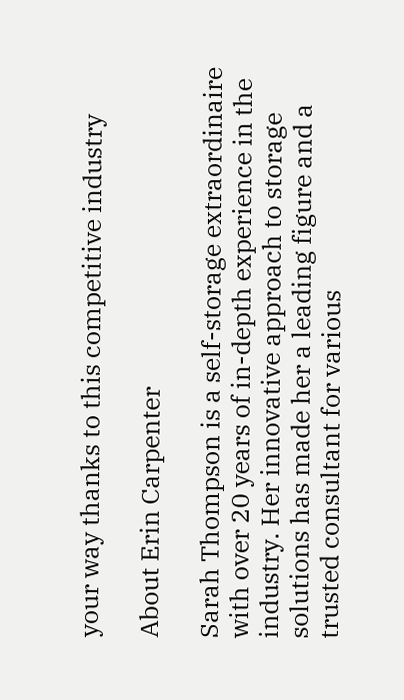your way thanks to this competitive industry

About Erin Carpenter

Sarah Thompson is a self-storage extraordinaire with over 20 years of in-depth experience in the industry. Her innovative approach to storage solutions has made her a leading figure and a trusted consultant for various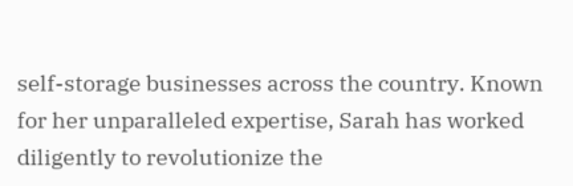self-storage businesses across the country. Known for her unparalleled expertise, Sarah has worked diligently to revolutionize the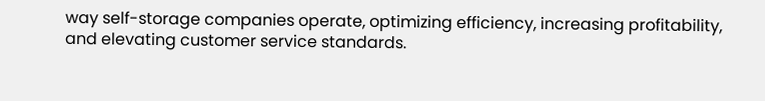way self-storage companies operate, optimizing efficiency, increasing profitability, and elevating customer service standards.